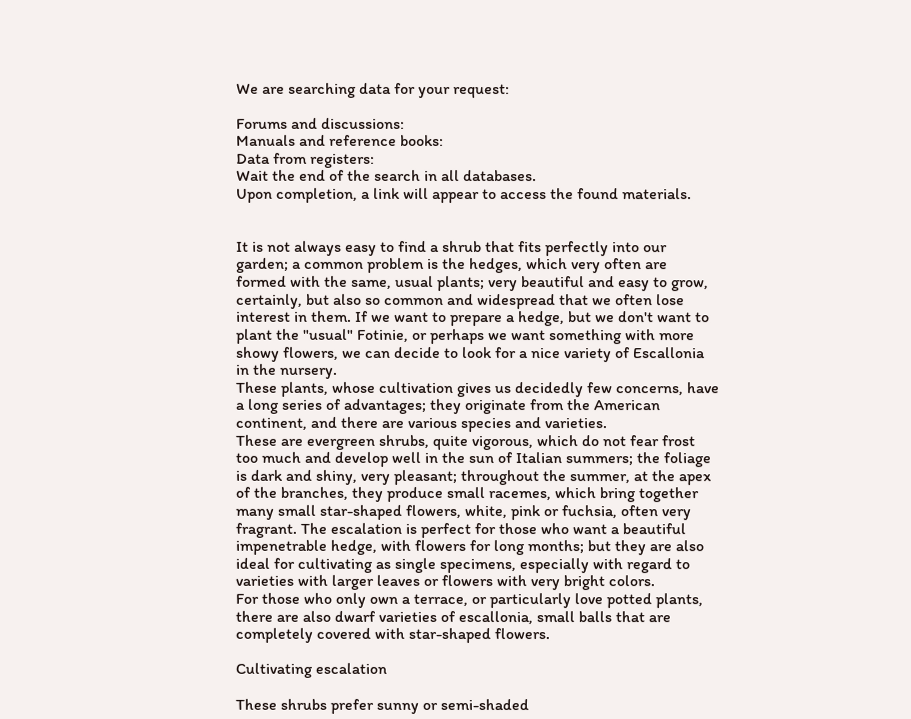We are searching data for your request:

Forums and discussions:
Manuals and reference books:
Data from registers:
Wait the end of the search in all databases.
Upon completion, a link will appear to access the found materials.


It is not always easy to find a shrub that fits perfectly into our garden; a common problem is the hedges, which very often are formed with the same, usual plants; very beautiful and easy to grow, certainly, but also so common and widespread that we often lose interest in them. If we want to prepare a hedge, but we don't want to plant the "usual" Fotinie, or perhaps we want something with more showy flowers, we can decide to look for a nice variety of Escallonia in the nursery.
These plants, whose cultivation gives us decidedly few concerns, have a long series of advantages; they originate from the American continent, and there are various species and varieties.
These are evergreen shrubs, quite vigorous, which do not fear frost too much and develop well in the sun of Italian summers; the foliage is dark and shiny, very pleasant; throughout the summer, at the apex of the branches, they produce small racemes, which bring together many small star-shaped flowers, white, pink or fuchsia, often very fragrant. The escalation is perfect for those who want a beautiful impenetrable hedge, with flowers for long months; but they are also ideal for cultivating as single specimens, especially with regard to varieties with larger leaves or flowers with very bright colors.
For those who only own a terrace, or particularly love potted plants, there are also dwarf varieties of escallonia, small balls that are completely covered with star-shaped flowers.

Cultivating escalation

These shrubs prefer sunny or semi-shaded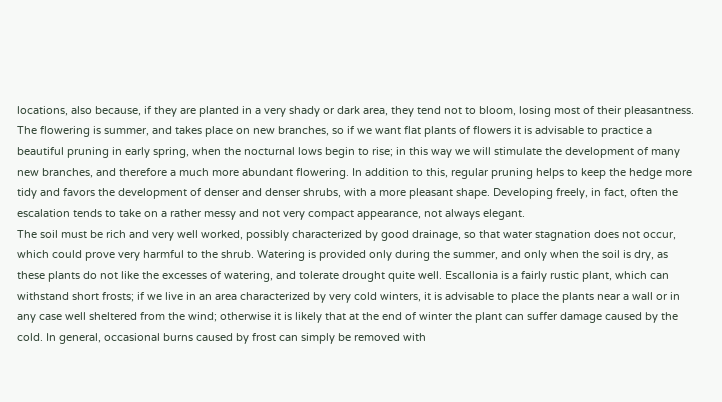locations, also because, if they are planted in a very shady or dark area, they tend not to bloom, losing most of their pleasantness.
The flowering is summer, and takes place on new branches, so if we want flat plants of flowers it is advisable to practice a beautiful pruning in early spring, when the nocturnal lows begin to rise; in this way we will stimulate the development of many new branches, and therefore a much more abundant flowering. In addition to this, regular pruning helps to keep the hedge more tidy and favors the development of denser and denser shrubs, with a more pleasant shape. Developing freely, in fact, often the escalation tends to take on a rather messy and not very compact appearance, not always elegant.
The soil must be rich and very well worked, possibly characterized by good drainage, so that water stagnation does not occur, which could prove very harmful to the shrub. Watering is provided only during the summer, and only when the soil is dry, as these plants do not like the excesses of watering, and tolerate drought quite well. Escallonia is a fairly rustic plant, which can withstand short frosts; if we live in an area characterized by very cold winters, it is advisable to place the plants near a wall or in any case well sheltered from the wind; otherwise it is likely that at the end of winter the plant can suffer damage caused by the cold. In general, occasional burns caused by frost can simply be removed with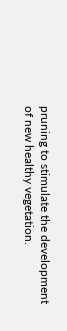pruning to stimulate the development of new healthy vegetation.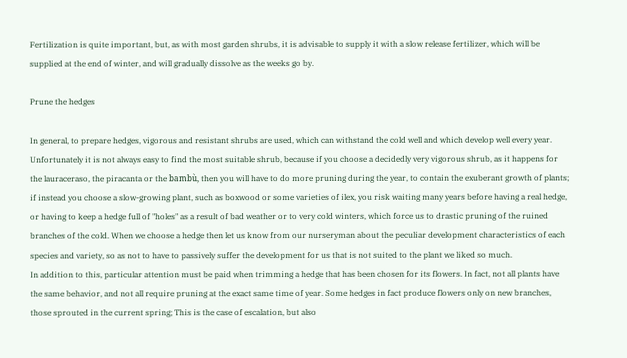Fertilization is quite important, but, as with most garden shrubs, it is advisable to supply it with a slow release fertilizer, which will be supplied at the end of winter, and will gradually dissolve as the weeks go by.

Prune the hedges

In general, to prepare hedges, vigorous and resistant shrubs are used, which can withstand the cold well and which develop well every year. Unfortunately it is not always easy to find the most suitable shrub, because if you choose a decidedly very vigorous shrub, as it happens for the lauraceraso, the piracanta or the bambù, then you will have to do more pruning during the year, to contain the exuberant growth of plants; if instead you choose a slow-growing plant, such as boxwood or some varieties of ilex, you risk waiting many years before having a real hedge, or having to keep a hedge full of "holes" as a result of bad weather or to very cold winters, which force us to drastic pruning of the ruined branches of the cold. When we choose a hedge then let us know from our nurseryman about the peculiar development characteristics of each species and variety, so as not to have to passively suffer the development for us that is not suited to the plant we liked so much.
In addition to this, particular attention must be paid when trimming a hedge that has been chosen for its flowers. In fact, not all plants have the same behavior, and not all require pruning at the exact same time of year. Some hedges in fact produce flowers only on new branches, those sprouted in the current spring; This is the case of escalation, but also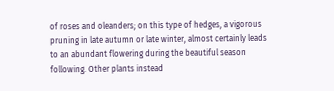of roses and oleanders; on this type of hedges, a vigorous pruning in late autumn or late winter, almost certainly leads to an abundant flowering during the beautiful season following. Other plants instead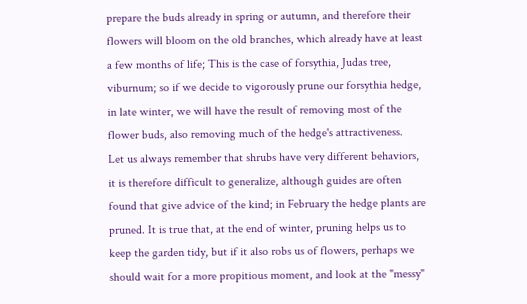prepare the buds already in spring or autumn, and therefore their flowers will bloom on the old branches, which already have at least a few months of life; This is the case of forsythia, Judas tree, viburnum; so if we decide to vigorously prune our forsythia hedge, in late winter, we will have the result of removing most of the flower buds, also removing much of the hedge's attractiveness.
Let us always remember that shrubs have very different behaviors, it is therefore difficult to generalize, although guides are often found that give advice of the kind; in February the hedge plants are pruned. It is true that, at the end of winter, pruning helps us to keep the garden tidy, but if it also robs us of flowers, perhaps we should wait for a more propitious moment, and look at the "messy"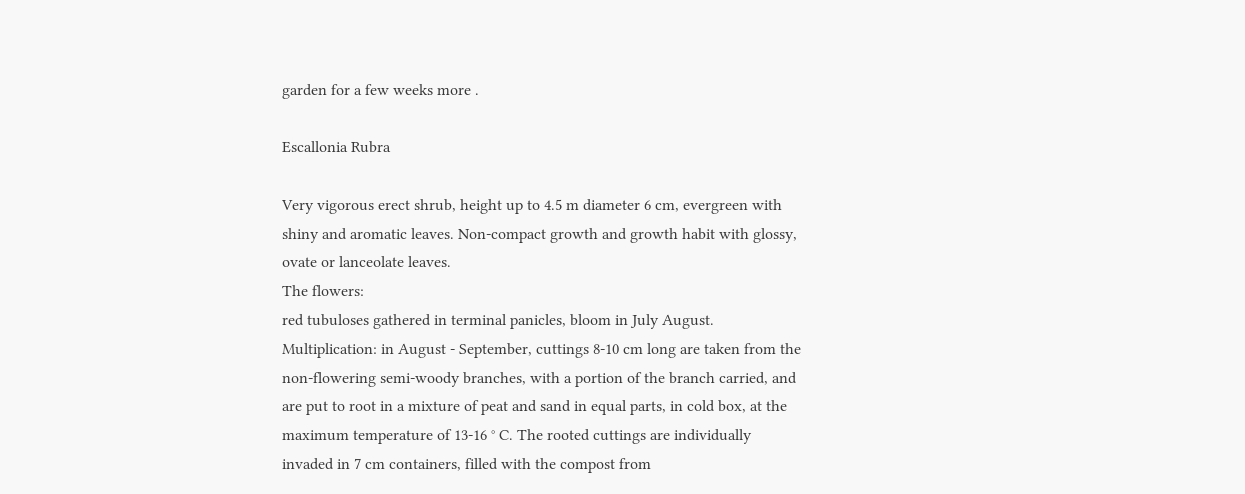garden for a few weeks more .

Escallonia Rubra

Very vigorous erect shrub, height up to 4.5 m diameter 6 cm, evergreen with shiny and aromatic leaves. Non-compact growth and growth habit with glossy, ovate or lanceolate leaves.
The flowers:
red tubuloses gathered in terminal panicles, bloom in July August.
Multiplication: in August - September, cuttings 8-10 cm long are taken from the non-flowering semi-woody branches, with a portion of the branch carried, and are put to root in a mixture of peat and sand in equal parts, in cold box, at the maximum temperature of 13-16 ° C. The rooted cuttings are individually invaded in 7 cm containers, filled with the compost from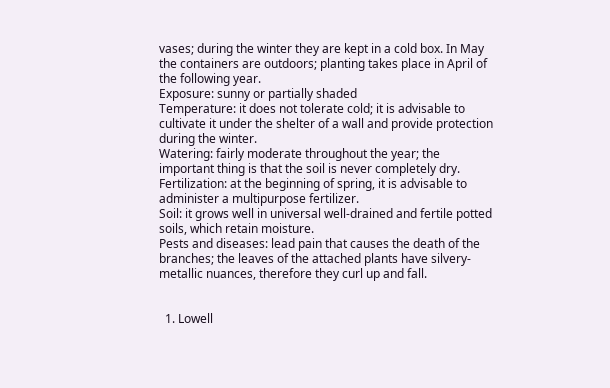vases; during the winter they are kept in a cold box. In May the containers are outdoors; planting takes place in April of the following year.
Exposure: sunny or partially shaded
Temperature: it does not tolerate cold; it is advisable to cultivate it under the shelter of a wall and provide protection during the winter.
Watering: fairly moderate throughout the year; the important thing is that the soil is never completely dry.
Fertilization: at the beginning of spring, it is advisable to administer a multipurpose fertilizer.
Soil: it grows well in universal well-drained and fertile potted soils, which retain moisture.
Pests and diseases: lead pain that causes the death of the branches; the leaves of the attached plants have silvery-metallic nuances, therefore they curl up and fall.


  1. Lowell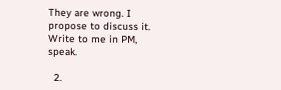They are wrong. I propose to discuss it. Write to me in PM, speak.

  2.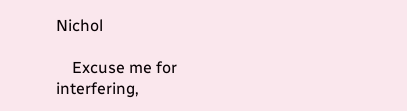Nichol

    Excuse me for interfering,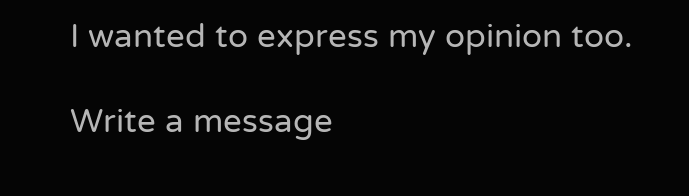I wanted to express my opinion too.

Write a message